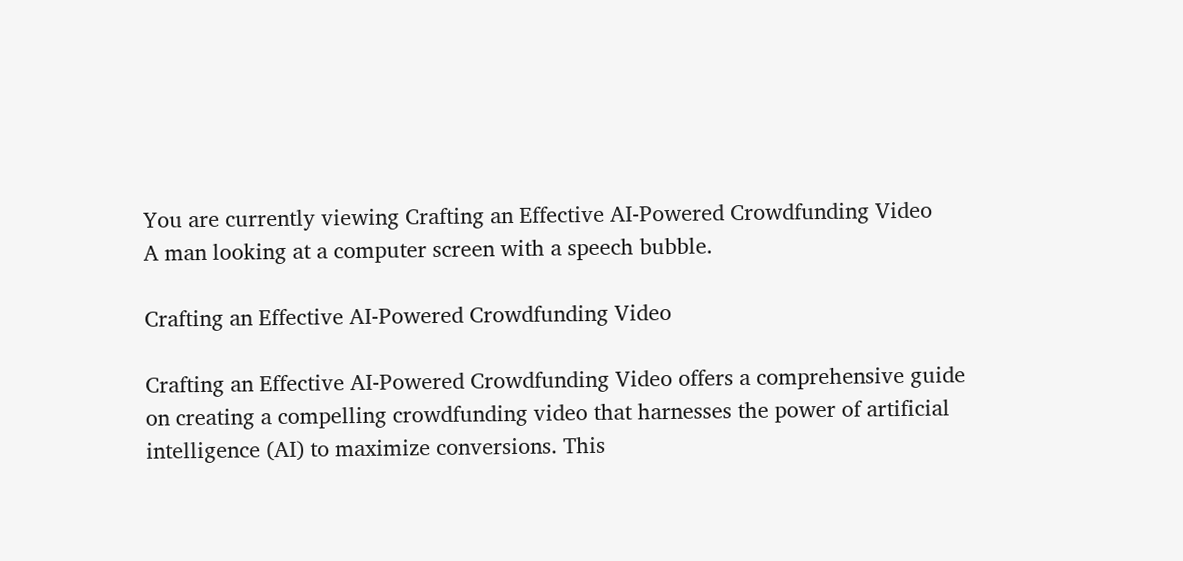You are currently viewing Crafting an Effective AI-Powered Crowdfunding Video
A man looking at a computer screen with a speech bubble.

Crafting an Effective AI-Powered Crowdfunding Video

Crafting an Effective AI-Powered Crowdfunding Video offers a comprehensive guide on creating a compelling crowdfunding video that harnesses the power of artificial intelligence (AI) to maximize conversions. This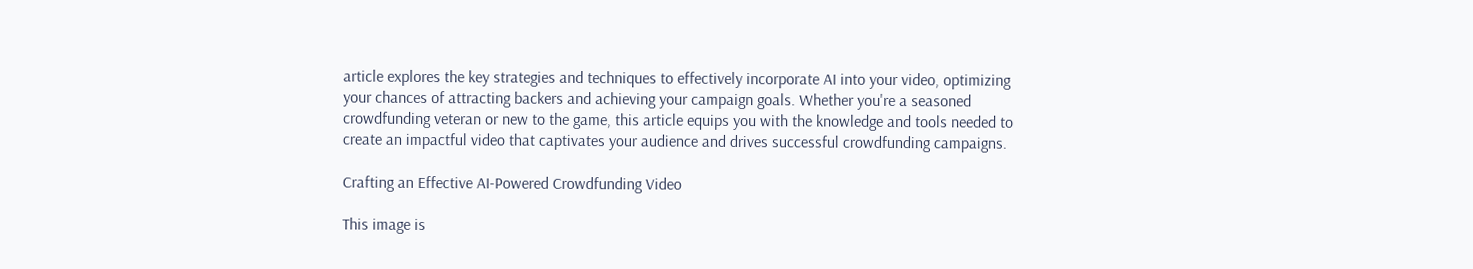article explores the key strategies and techniques to effectively incorporate AI into your video, optimizing your chances of attracting backers and achieving your campaign goals. Whether you're a seasoned crowdfunding veteran or new to the game, this article equips you with the knowledge and tools needed to create an impactful video that captivates your audience and drives successful crowdfunding campaigns.

Crafting an Effective AI-Powered Crowdfunding Video

This image is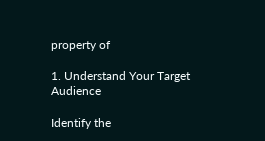property of

1. Understand Your Target Audience

Identify the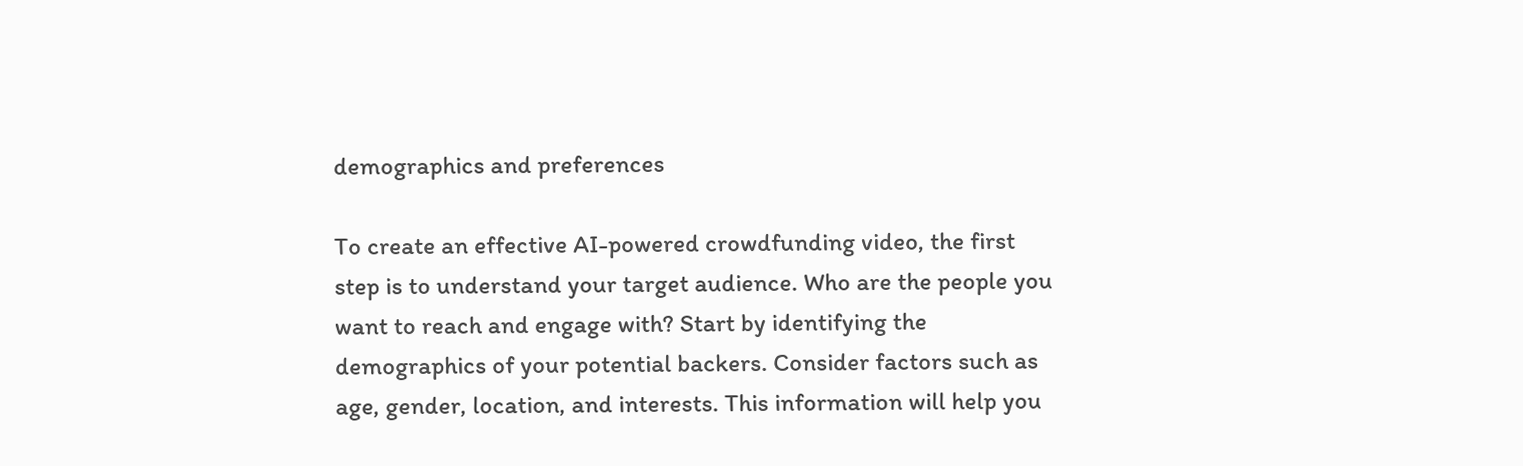demographics and preferences

To create an effective AI-powered crowdfunding video, the first step is to understand your target audience. Who are the people you want to reach and engage with? Start by identifying the demographics of your potential backers. Consider factors such as age, gender, location, and interests. This information will help you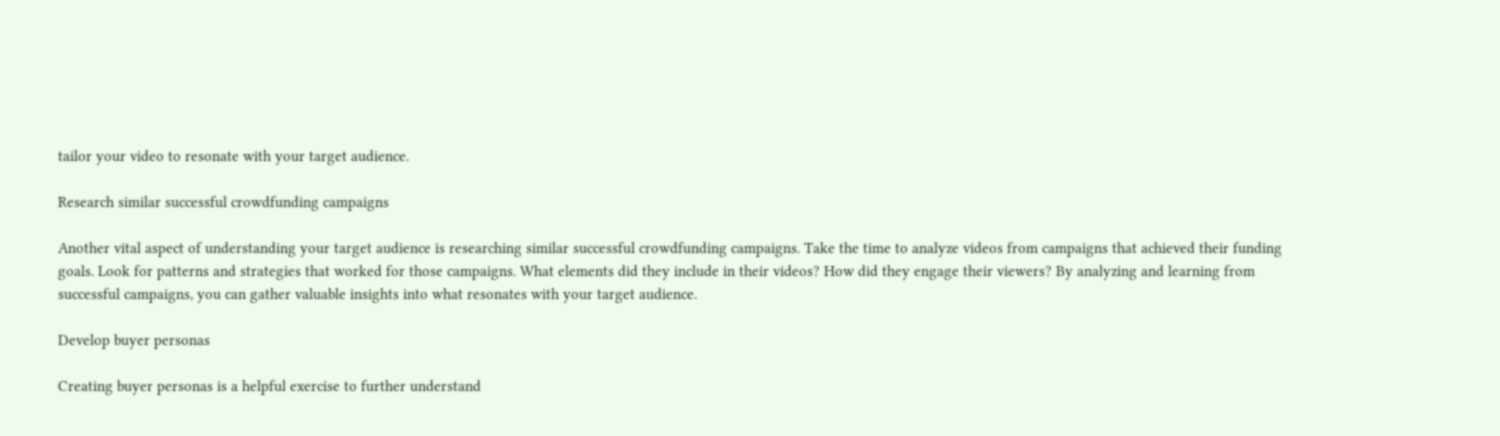tailor your video to resonate with your target audience.

Research similar successful crowdfunding campaigns

Another vital aspect of understanding your target audience is researching similar successful crowdfunding campaigns. Take the time to analyze videos from campaigns that achieved their funding goals. Look for patterns and strategies that worked for those campaigns. What elements did they include in their videos? How did they engage their viewers? By analyzing and learning from successful campaigns, you can gather valuable insights into what resonates with your target audience.

Develop buyer personas

Creating buyer personas is a helpful exercise to further understand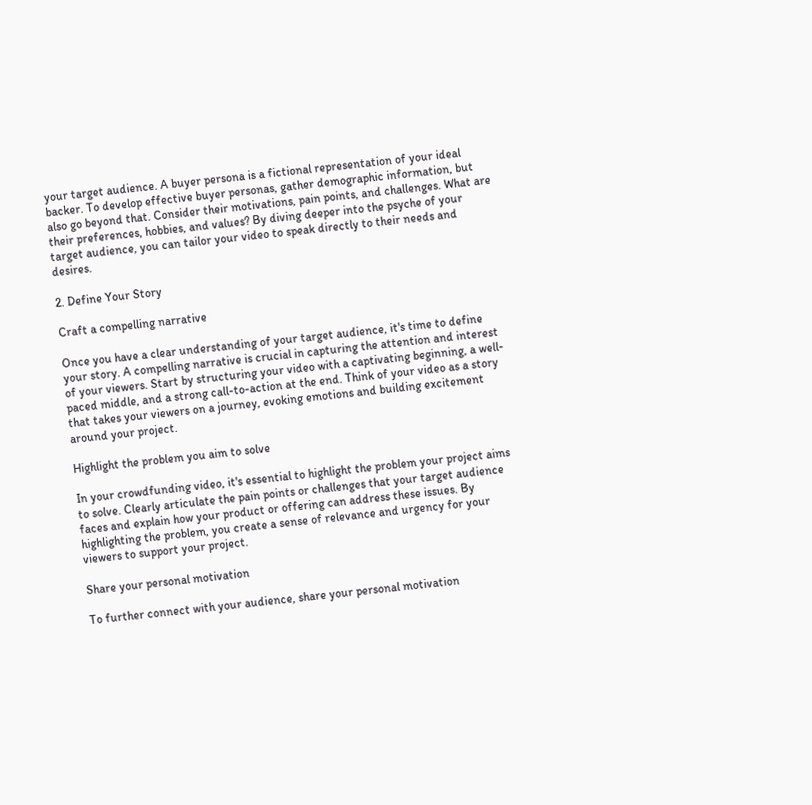your target audience. A buyer persona is a fictional representation of your ideal backer. To develop effective buyer personas, gather demographic information, but also go beyond that. Consider their motivations, pain points, and challenges. What are their preferences, hobbies, and values? By diving deeper into the psyche of your target audience, you can tailor your video to speak directly to their needs and desires.

2. Define Your Story

Craft a compelling narrative

Once you have a clear understanding of your target audience, it's time to define your story. A compelling narrative is crucial in capturing the attention and interest of your viewers. Start by structuring your video with a captivating beginning, a well-paced middle, and a strong call-to-action at the end. Think of your video as a story that takes your viewers on a journey, evoking emotions and building excitement around your project.

Highlight the problem you aim to solve

In your crowdfunding video, it's essential to highlight the problem your project aims to solve. Clearly articulate the pain points or challenges that your target audience faces and explain how your product or offering can address these issues. By highlighting the problem, you create a sense of relevance and urgency for your viewers to support your project.

Share your personal motivation

To further connect with your audience, share your personal motivation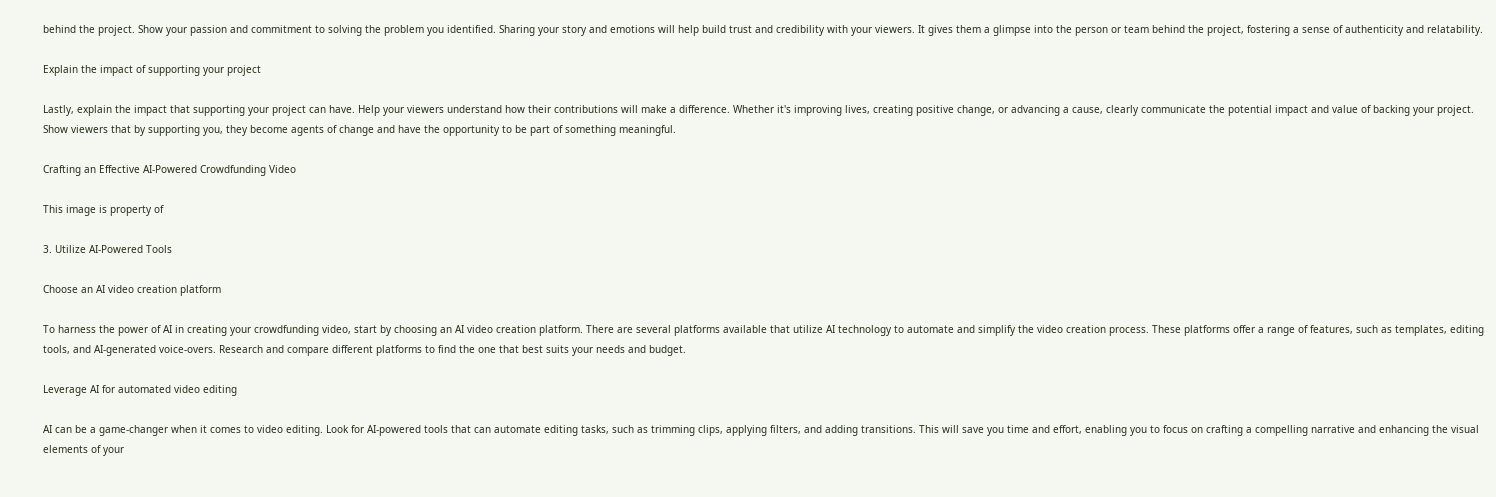behind the project. Show your passion and commitment to solving the problem you identified. Sharing your story and emotions will help build trust and credibility with your viewers. It gives them a glimpse into the person or team behind the project, fostering a sense of authenticity and relatability.

Explain the impact of supporting your project

Lastly, explain the impact that supporting your project can have. Help your viewers understand how their contributions will make a difference. Whether it's improving lives, creating positive change, or advancing a cause, clearly communicate the potential impact and value of backing your project. Show viewers that by supporting you, they become agents of change and have the opportunity to be part of something meaningful.

Crafting an Effective AI-Powered Crowdfunding Video

This image is property of

3. Utilize AI-Powered Tools

Choose an AI video creation platform

To harness the power of AI in creating your crowdfunding video, start by choosing an AI video creation platform. There are several platforms available that utilize AI technology to automate and simplify the video creation process. These platforms offer a range of features, such as templates, editing tools, and AI-generated voice-overs. Research and compare different platforms to find the one that best suits your needs and budget.

Leverage AI for automated video editing

AI can be a game-changer when it comes to video editing. Look for AI-powered tools that can automate editing tasks, such as trimming clips, applying filters, and adding transitions. This will save you time and effort, enabling you to focus on crafting a compelling narrative and enhancing the visual elements of your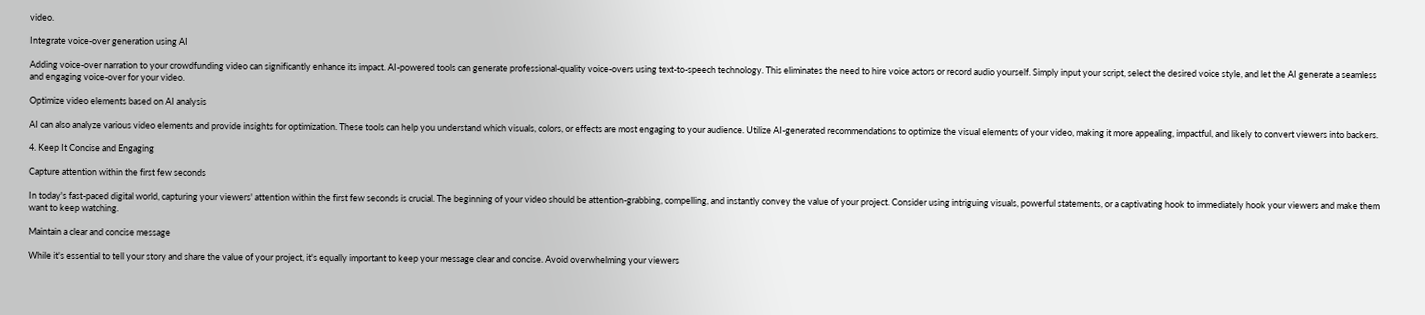video.

Integrate voice-over generation using AI

Adding voice-over narration to your crowdfunding video can significantly enhance its impact. AI-powered tools can generate professional-quality voice-overs using text-to-speech technology. This eliminates the need to hire voice actors or record audio yourself. Simply input your script, select the desired voice style, and let the AI generate a seamless and engaging voice-over for your video.

Optimize video elements based on AI analysis

AI can also analyze various video elements and provide insights for optimization. These tools can help you understand which visuals, colors, or effects are most engaging to your audience. Utilize AI-generated recommendations to optimize the visual elements of your video, making it more appealing, impactful, and likely to convert viewers into backers.

4. Keep It Concise and Engaging

Capture attention within the first few seconds

In today's fast-paced digital world, capturing your viewers' attention within the first few seconds is crucial. The beginning of your video should be attention-grabbing, compelling, and instantly convey the value of your project. Consider using intriguing visuals, powerful statements, or a captivating hook to immediately hook your viewers and make them want to keep watching.

Maintain a clear and concise message

While it's essential to tell your story and share the value of your project, it's equally important to keep your message clear and concise. Avoid overwhelming your viewers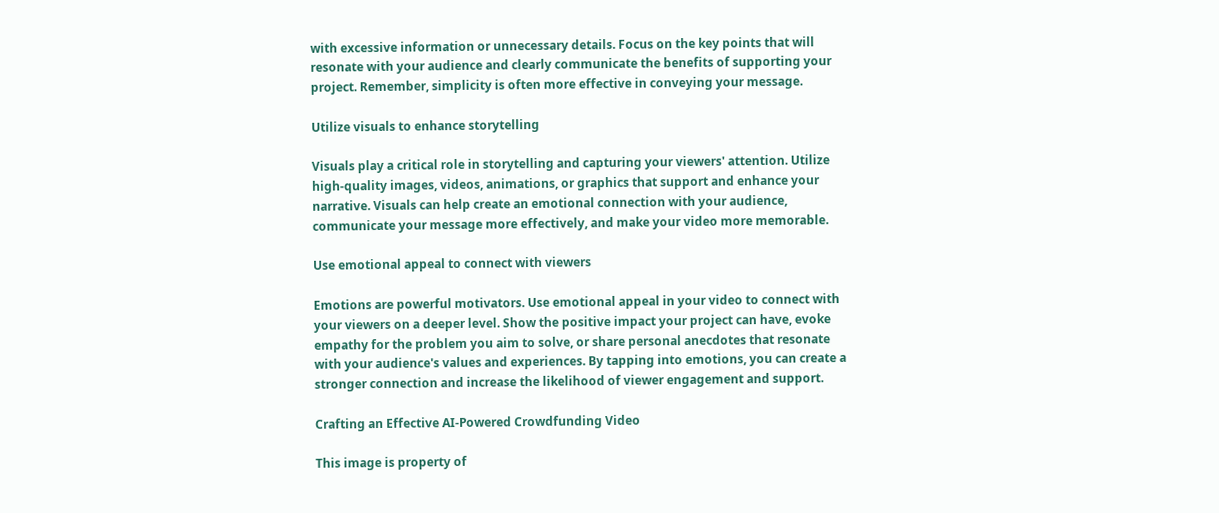with excessive information or unnecessary details. Focus on the key points that will resonate with your audience and clearly communicate the benefits of supporting your project. Remember, simplicity is often more effective in conveying your message.

Utilize visuals to enhance storytelling

Visuals play a critical role in storytelling and capturing your viewers' attention. Utilize high-quality images, videos, animations, or graphics that support and enhance your narrative. Visuals can help create an emotional connection with your audience, communicate your message more effectively, and make your video more memorable.

Use emotional appeal to connect with viewers

Emotions are powerful motivators. Use emotional appeal in your video to connect with your viewers on a deeper level. Show the positive impact your project can have, evoke empathy for the problem you aim to solve, or share personal anecdotes that resonate with your audience's values and experiences. By tapping into emotions, you can create a stronger connection and increase the likelihood of viewer engagement and support.

Crafting an Effective AI-Powered Crowdfunding Video

This image is property of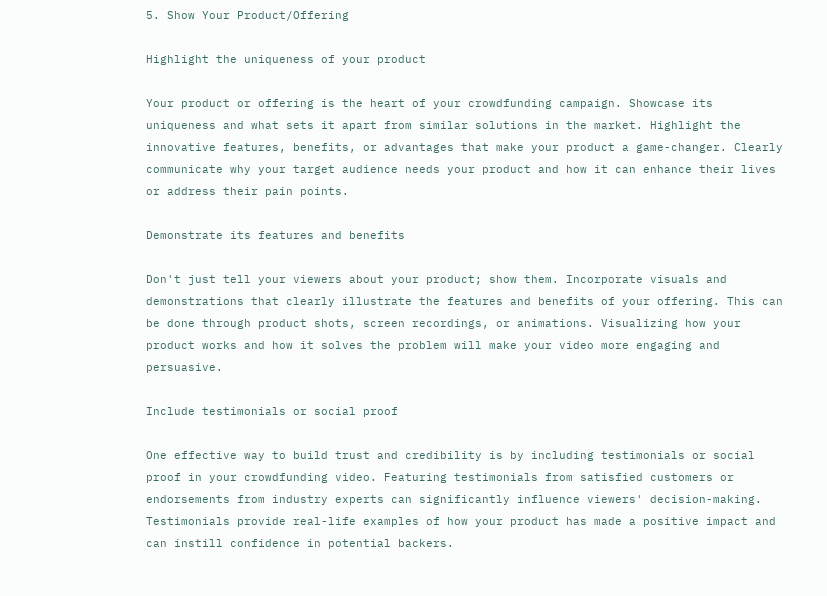5. Show Your Product/Offering

Highlight the uniqueness of your product

Your product or offering is the heart of your crowdfunding campaign. Showcase its uniqueness and what sets it apart from similar solutions in the market. Highlight the innovative features, benefits, or advantages that make your product a game-changer. Clearly communicate why your target audience needs your product and how it can enhance their lives or address their pain points.

Demonstrate its features and benefits

Don't just tell your viewers about your product; show them. Incorporate visuals and demonstrations that clearly illustrate the features and benefits of your offering. This can be done through product shots, screen recordings, or animations. Visualizing how your product works and how it solves the problem will make your video more engaging and persuasive.

Include testimonials or social proof

One effective way to build trust and credibility is by including testimonials or social proof in your crowdfunding video. Featuring testimonials from satisfied customers or endorsements from industry experts can significantly influence viewers' decision-making. Testimonials provide real-life examples of how your product has made a positive impact and can instill confidence in potential backers.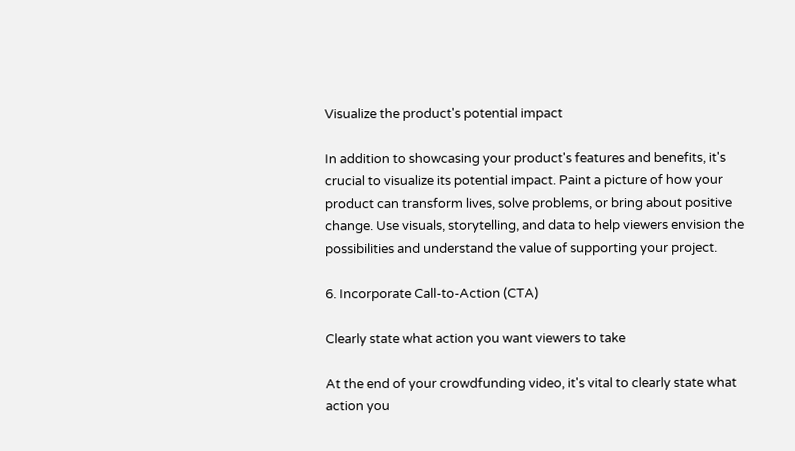Visualize the product's potential impact

In addition to showcasing your product's features and benefits, it's crucial to visualize its potential impact. Paint a picture of how your product can transform lives, solve problems, or bring about positive change. Use visuals, storytelling, and data to help viewers envision the possibilities and understand the value of supporting your project.

6. Incorporate Call-to-Action (CTA)

Clearly state what action you want viewers to take

At the end of your crowdfunding video, it's vital to clearly state what action you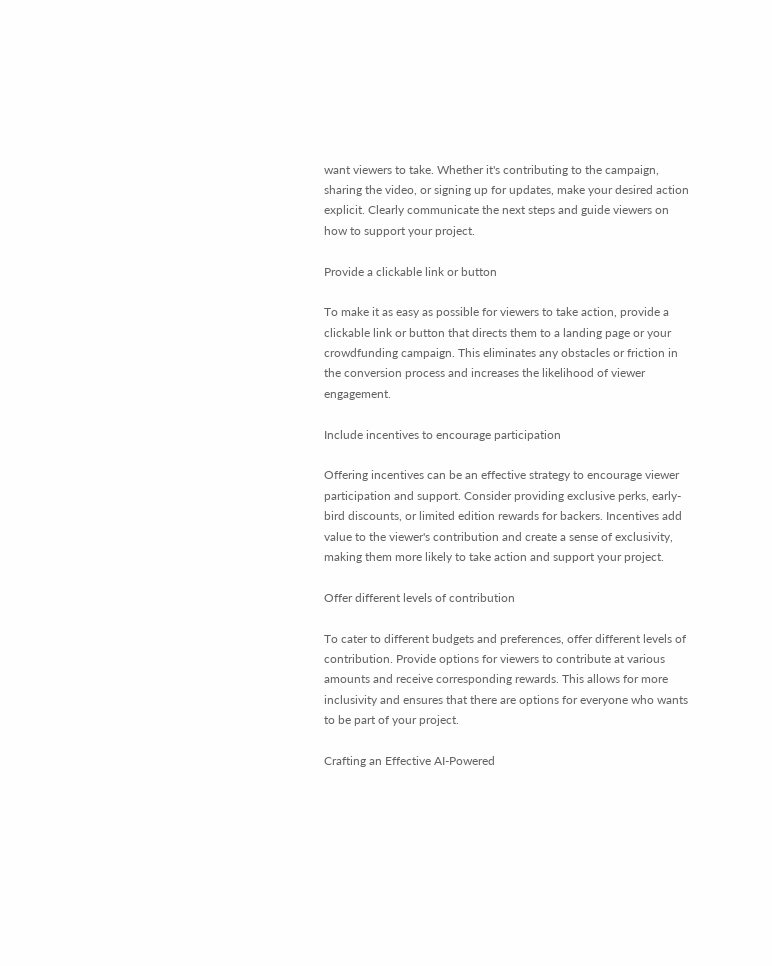want viewers to take. Whether it's contributing to the campaign, sharing the video, or signing up for updates, make your desired action explicit. Clearly communicate the next steps and guide viewers on how to support your project.

Provide a clickable link or button

To make it as easy as possible for viewers to take action, provide a clickable link or button that directs them to a landing page or your crowdfunding campaign. This eliminates any obstacles or friction in the conversion process and increases the likelihood of viewer engagement.

Include incentives to encourage participation

Offering incentives can be an effective strategy to encourage viewer participation and support. Consider providing exclusive perks, early-bird discounts, or limited edition rewards for backers. Incentives add value to the viewer's contribution and create a sense of exclusivity, making them more likely to take action and support your project.

Offer different levels of contribution

To cater to different budgets and preferences, offer different levels of contribution. Provide options for viewers to contribute at various amounts and receive corresponding rewards. This allows for more inclusivity and ensures that there are options for everyone who wants to be part of your project.

Crafting an Effective AI-Powered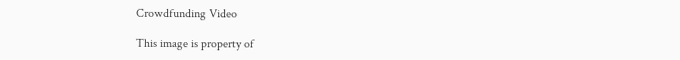Crowdfunding Video

This image is property of